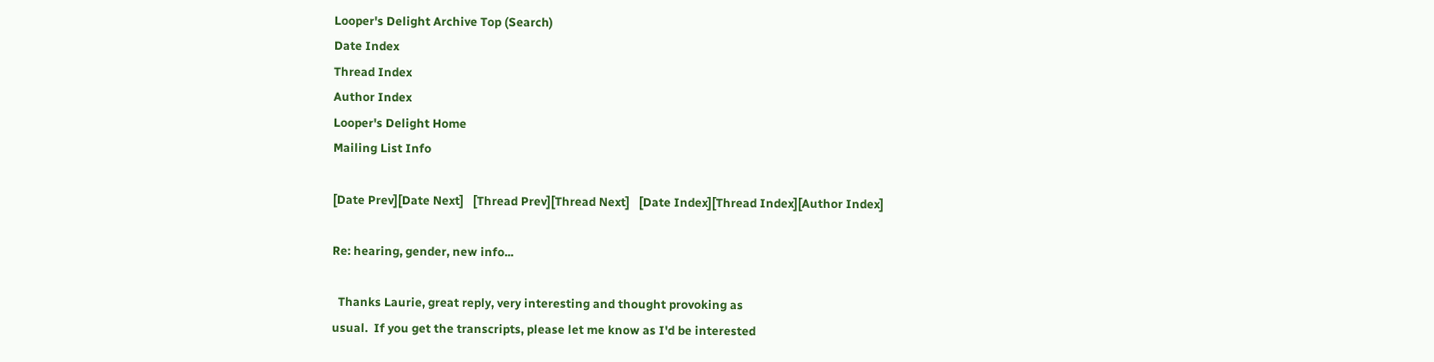Looper's Delight Archive Top (Search)
Date Index
Thread Index
Author Index
Looper's Delight Home
Mailing List Info

[Date Prev][Date Next]   [Thread Prev][Thread Next]   [Date Index][Thread Index][Author Index]

Re: hearing, gender, new info...

  Thanks Laurie, great reply, very interesting and thought provoking as
usual.  If you get the transcripts, please let me know as I'd be interested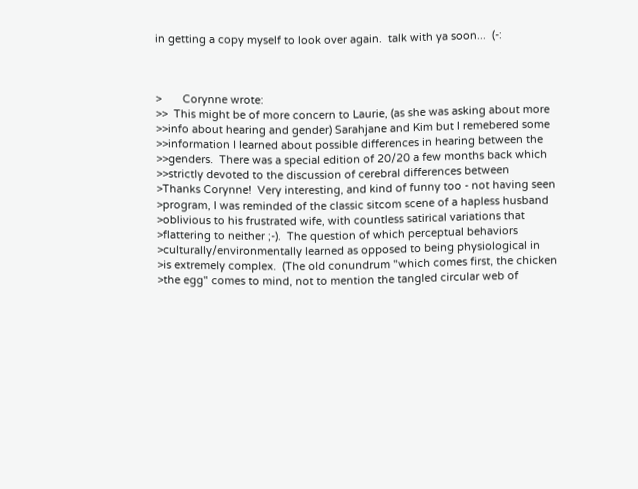in getting a copy myself to look over again.  talk with ya soon...  (-:



>       Corynne wrote:
>>  This might be of more concern to Laurie, (as she was asking about more
>>info about hearing and gender) Sarahjane and Kim but I remebered some
>>information I learned about possible differences in hearing between the
>>genders.  There was a special edition of 20/20 a few months back which
>>strictly devoted to the discussion of cerebral differences between
>Thanks Corynne!  Very interesting, and kind of funny too - not having seen
>program, I was reminded of the classic sitcom scene of a hapless husband
>oblivious to his frustrated wife, with countless satirical variations that
>flattering to neither ;-).  The question of which perceptual behaviors
>culturally/environmentally learned as opposed to being physiological in
>is extremely complex.  (The old conundrum "which comes first, the chicken
>the egg" comes to mind, not to mention the tangled circular web of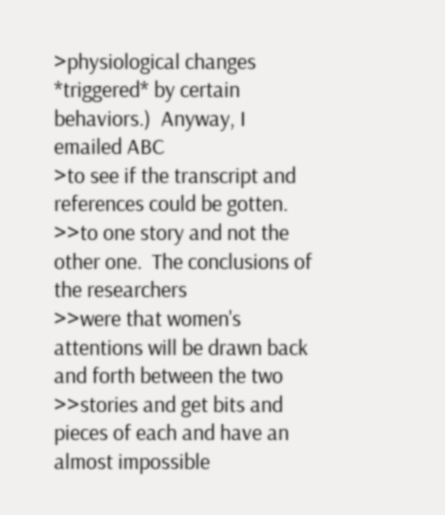>physiological changes *triggered* by certain behaviors.)  Anyway, I
emailed ABC
>to see if the transcript and references could be gotten.
>>to one story and not the other one.  The conclusions of the researchers
>>were that women's attentions will be drawn back and forth between the two
>>stories and get bits and pieces of each and have an almost impossible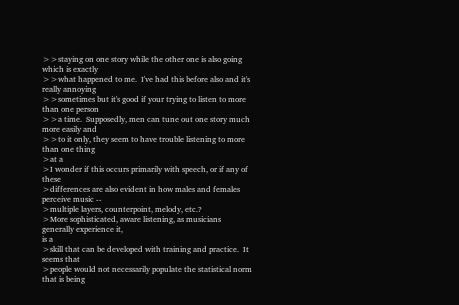>>staying on one story while the other one is also going which is exactly
>>what happened to me.  I've had this before also and it's really annoying
>>sometimes but it's good if your trying to listen to more than one person
>>a time.  Supposedly, men can tune out one story much more easily and
>>to it only, they seem to have trouble listening to more than one thing
>at a
>I wonder if this occurs primarily with speech, or if any of these
>differences are also evident in how males and females perceive music --
>multiple layers, counterpoint, melody, etc.?
>More sophisticated, aware listening, as musicians generally experience it,
is a
>skill that can be developed with training and practice.  It seems that
>people would not necessarily populate the statistical norm that is being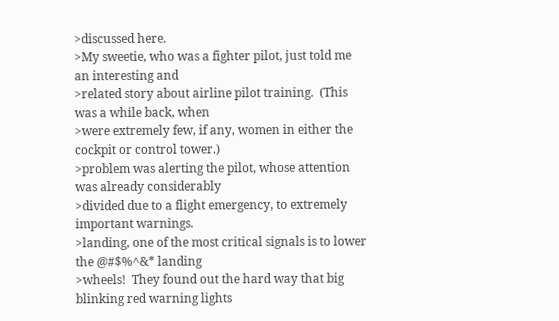>discussed here.
>My sweetie, who was a fighter pilot, just told me an interesting and
>related story about airline pilot training.  (This was a while back, when
>were extremely few, if any, women in either the cockpit or control tower.)
>problem was alerting the pilot, whose attention was already considerably
>divided due to a flight emergency, to extremely important warnings.
>landing, one of the most critical signals is to lower the @#$%^&* landing
>wheels!  They found out the hard way that big blinking red warning lights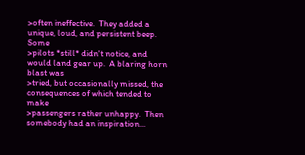>often ineffective.  They added a unique, loud, and persistent beep.  Some
>pilots *still* didn't notice, and would land gear up.  A blaring horn
blast was
>tried, but occasionally missed, the consequences of which tended to make
>passengers rather unhappy.  Then somebody had an inspiration...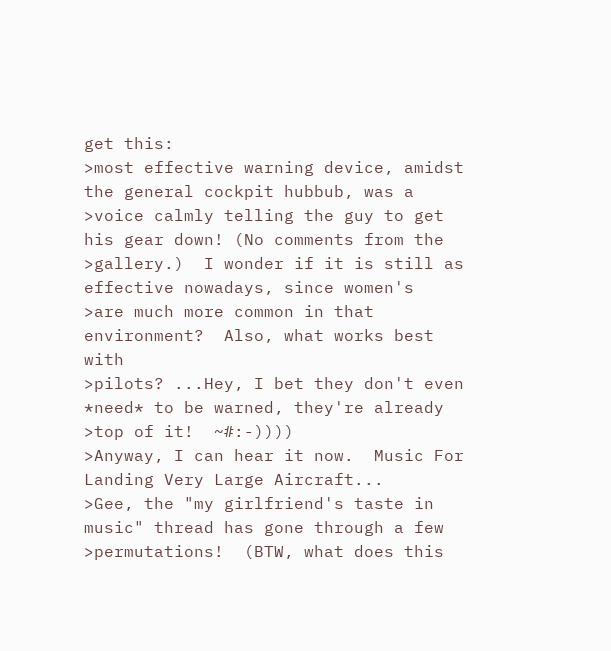get this:
>most effective warning device, amidst the general cockpit hubbub, was a
>voice calmly telling the guy to get his gear down! (No comments from the
>gallery.)  I wonder if it is still as effective nowadays, since women's
>are much more common in that environment?  Also, what works best with
>pilots? ...Hey, I bet they don't even *need* to be warned, they're already
>top of it!  ~#:-))))
>Anyway, I can hear it now.  Music For Landing Very Large Aircraft...
>Gee, the "my girlfriend's taste in music" thread has gone through a few
>permutations!  (BTW, what does this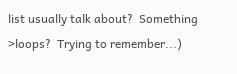list usually talk about?  Something
>loops?  Trying to remember...)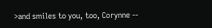>and smiles to you, too, Corynne --